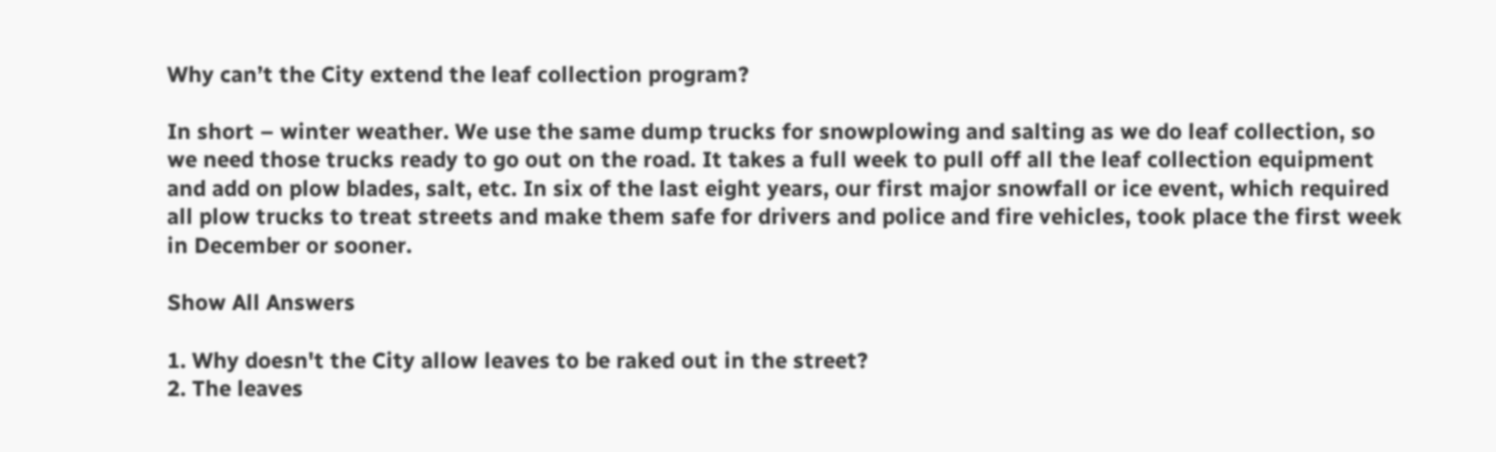Why can’t the City extend the leaf collection program?

In short – winter weather. We use the same dump trucks for snowplowing and salting as we do leaf collection, so we need those trucks ready to go out on the road. It takes a full week to pull off all the leaf collection equipment and add on plow blades, salt, etc. In six of the last eight years, our first major snowfall or ice event, which required all plow trucks to treat streets and make them safe for drivers and police and fire vehicles, took place the first week in December or sooner.

Show All Answers

1. Why doesn't the City allow leaves to be raked out in the street?
2. The leaves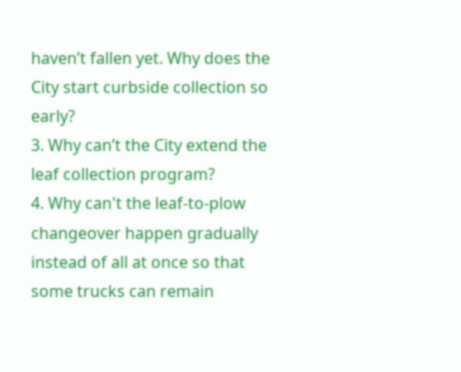haven’t fallen yet. Why does the City start curbside collection so early?
3. Why can’t the City extend the leaf collection program?
4. Why can't the leaf-to-plow changeover happen gradually instead of all at once so that some trucks can remain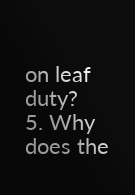on leaf duty?
5. Why does the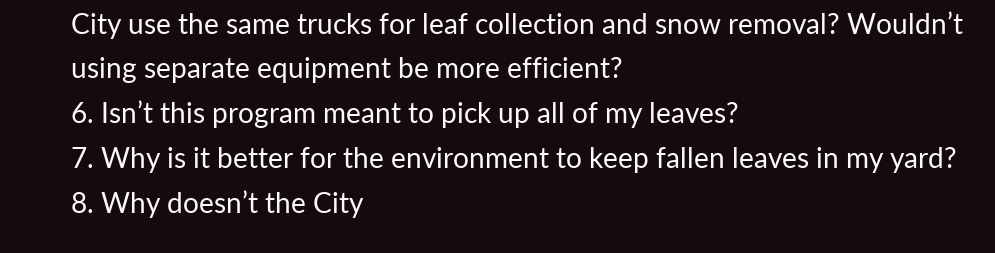City use the same trucks for leaf collection and snow removal? Wouldn’t using separate equipment be more efficient?
6. Isn’t this program meant to pick up all of my leaves?
7. Why is it better for the environment to keep fallen leaves in my yard?
8. Why doesn’t the City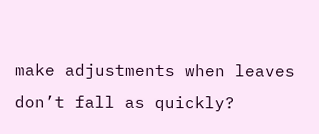make adjustments when leaves don’t fall as quickly?